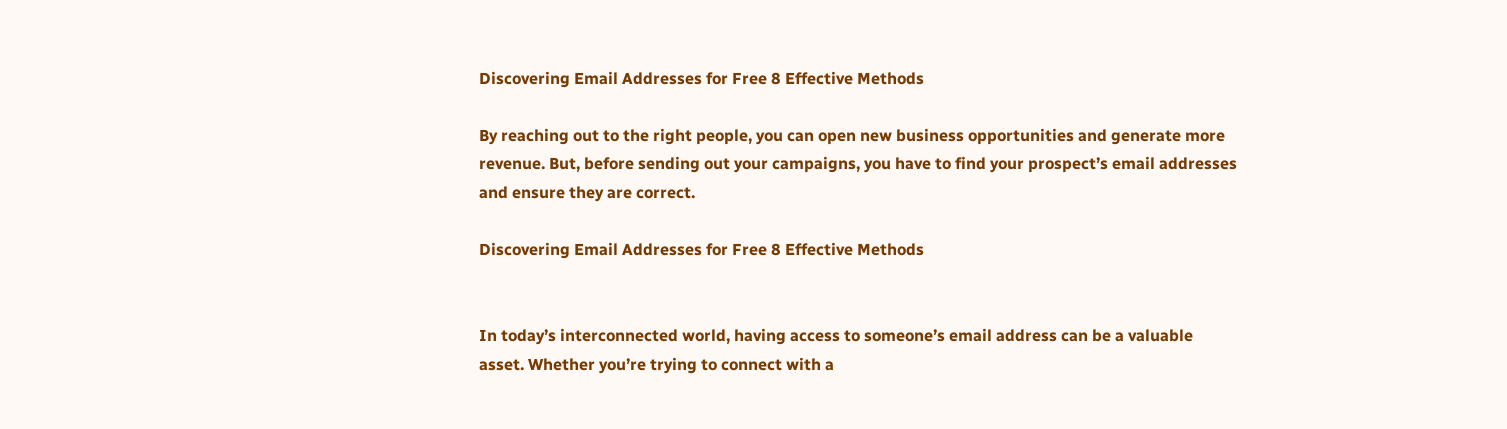Discovering Email Addresses for Free 8 Effective Methods

By reaching out to the right people, you can open new business opportunities and generate more revenue. But, before sending out your campaigns, you have to find your prospect’s email addresses and ensure they are correct.

Discovering Email Addresses for Free 8 Effective Methods


In today’s interconnected world, having access to someone’s email address can be a valuable asset. Whether you’re trying to connect with a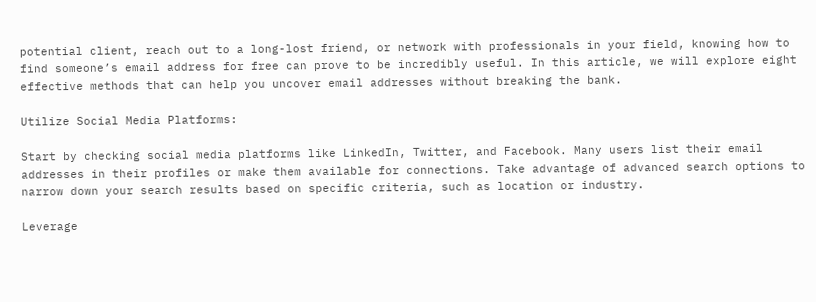potential client, reach out to a long-lost friend, or network with professionals in your field, knowing how to find someone’s email address for free can prove to be incredibly useful. In this article, we will explore eight effective methods that can help you uncover email addresses without breaking the bank.

Utilize Social Media Platforms:

Start by checking social media platforms like LinkedIn, Twitter, and Facebook. Many users list their email addresses in their profiles or make them available for connections. Take advantage of advanced search options to narrow down your search results based on specific criteria, such as location or industry.

Leverage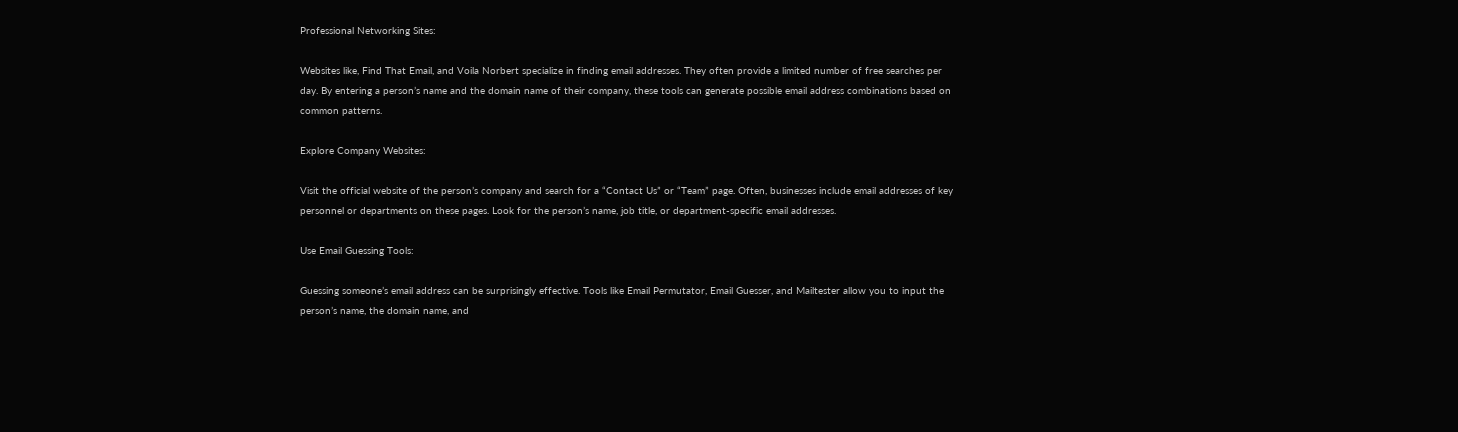Professional Networking Sites:

Websites like, Find That Email, and Voila Norbert specialize in finding email addresses. They often provide a limited number of free searches per day. By entering a person’s name and the domain name of their company, these tools can generate possible email address combinations based on common patterns.

Explore Company Websites:

Visit the official website of the person’s company and search for a “Contact Us” or “Team” page. Often, businesses include email addresses of key personnel or departments on these pages. Look for the person’s name, job title, or department-specific email addresses.

Use Email Guessing Tools:

Guessing someone’s email address can be surprisingly effective. Tools like Email Permutator, Email Guesser, and Mailtester allow you to input the person’s name, the domain name, and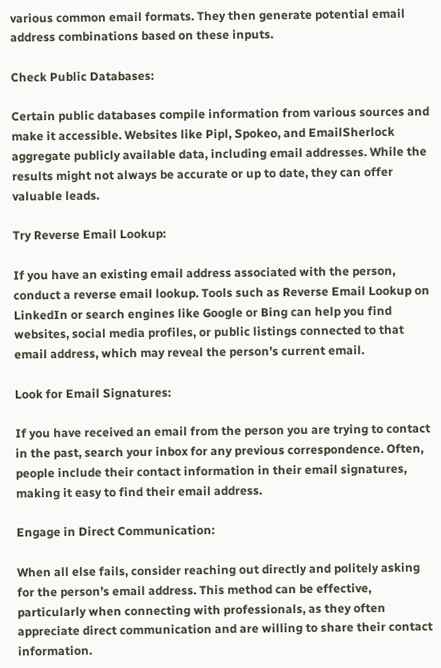various common email formats. They then generate potential email address combinations based on these inputs.

Check Public Databases:

Certain public databases compile information from various sources and make it accessible. Websites like Pipl, Spokeo, and EmailSherlock aggregate publicly available data, including email addresses. While the results might not always be accurate or up to date, they can offer valuable leads.

Try Reverse Email Lookup:

If you have an existing email address associated with the person, conduct a reverse email lookup. Tools such as Reverse Email Lookup on LinkedIn or search engines like Google or Bing can help you find websites, social media profiles, or public listings connected to that email address, which may reveal the person’s current email.

Look for Email Signatures:

If you have received an email from the person you are trying to contact in the past, search your inbox for any previous correspondence. Often, people include their contact information in their email signatures, making it easy to find their email address.

Engage in Direct Communication:

When all else fails, consider reaching out directly and politely asking for the person’s email address. This method can be effective, particularly when connecting with professionals, as they often appreciate direct communication and are willing to share their contact information.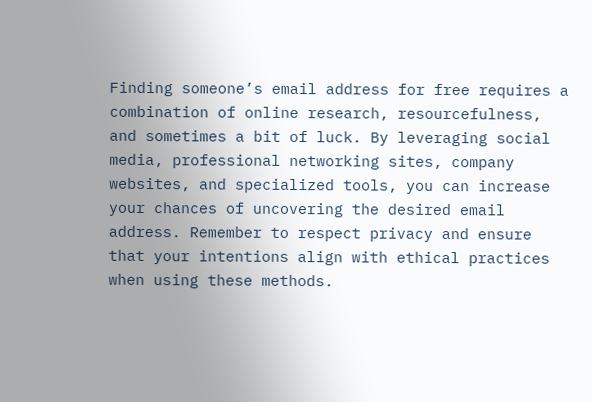Finding someone’s email address for free requires a combination of online research, resourcefulness, and sometimes a bit of luck. By leveraging social media, professional networking sites, company websites, and specialized tools, you can increase your chances of uncovering the desired email address. Remember to respect privacy and ensure that your intentions align with ethical practices when using these methods.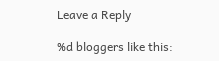Leave a Reply

%d bloggers like this: